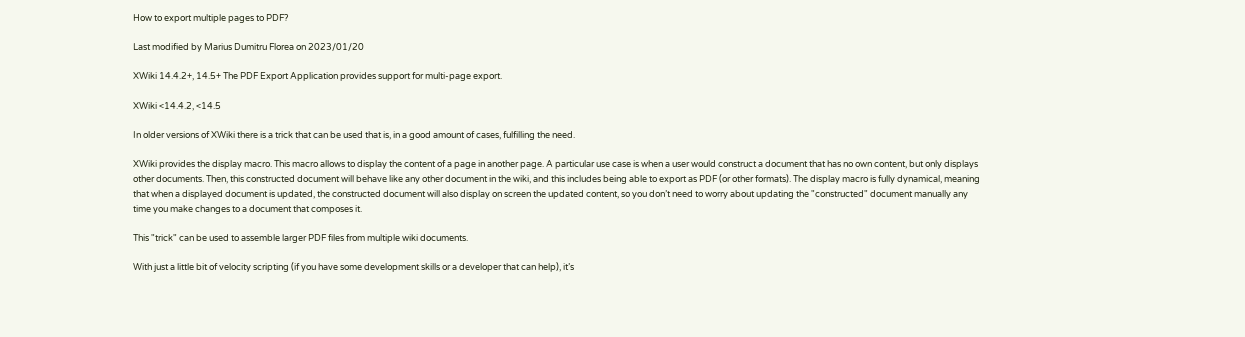How to export multiple pages to PDF?

Last modified by Marius Dumitru Florea on 2023/01/20

XWiki 14.4.2+, 14.5+ The PDF Export Application provides support for multi-page export.

XWiki <14.4.2, <14.5

In older versions of XWiki there is a trick that can be used that is, in a good amount of cases, fulfilling the need.

XWiki provides the display macro. This macro allows to display the content of a page in another page. A particular use case is when a user would construct a document that has no own content, but only displays other documents. Then, this constructed document will behave like any other document in the wiki, and this includes being able to export as PDF (or other formats). The display macro is fully dynamical, meaning that when a displayed document is updated, the constructed document will also display on screen the updated content, so you don’t need to worry about updating the "constructed" document manually any time you make changes to a document that composes it.

This "trick" can be used to assemble larger PDF files from multiple wiki documents.

With just a little bit of velocity scripting (if you have some development skills or a developer that can help), it’s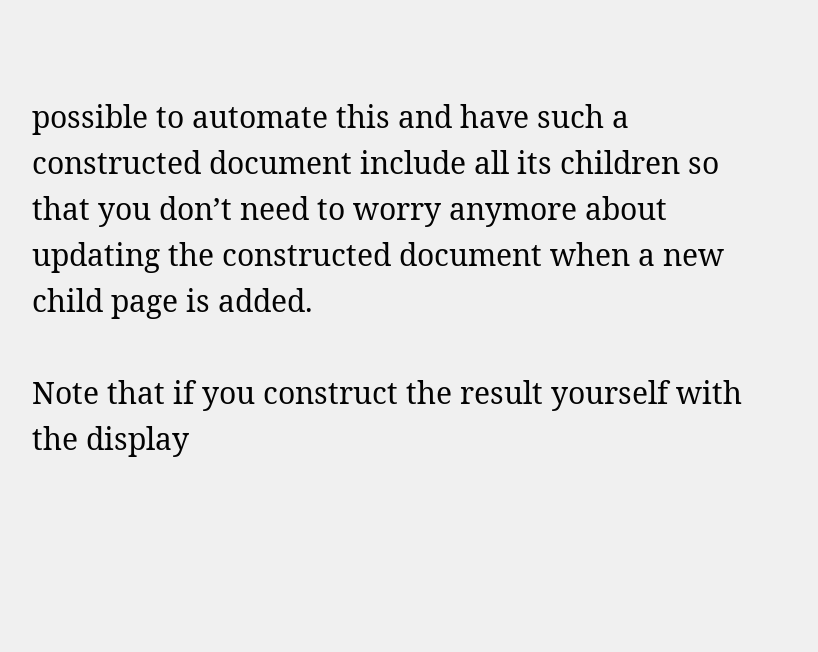possible to automate this and have such a constructed document include all its children so that you don’t need to worry anymore about updating the constructed document when a new child page is added.

Note that if you construct the result yourself with the display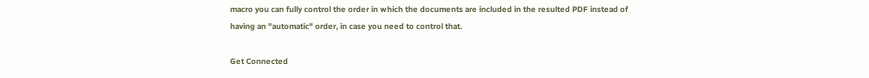macro you can fully control the order in which the documents are included in the resulted PDF instead of having an "automatic" order, in case you need to control that.

Get Connected